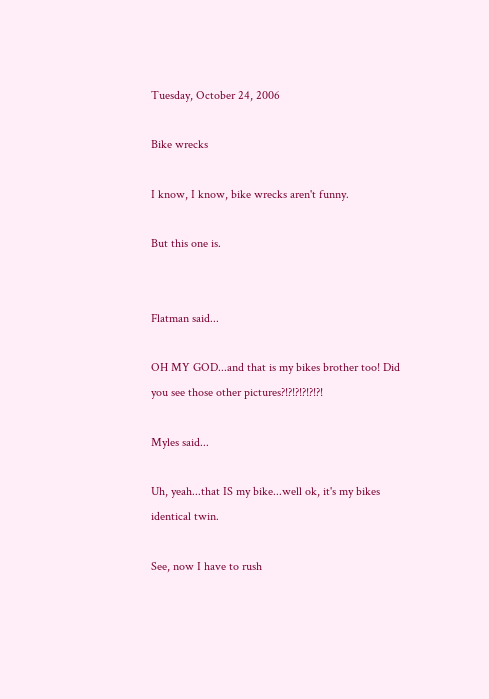Tuesday, October 24, 2006

Bike wrecks

I know, I know, bike wrecks aren't funny.

But this one is.


Flatman said...

OH MY GOD...and that is my bikes brother too! Did you see those other pictures?!?!?!?!?!?!

Myles said...

Uh, yeah...that IS my bike...well ok, it's my bikes identical twin.

See, now I have to rush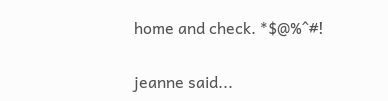home and check. *$@%^#!

jeanne said...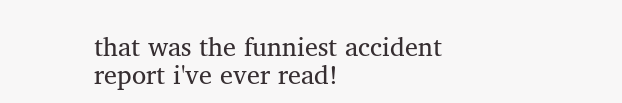that was the funniest accident report i've ever read!